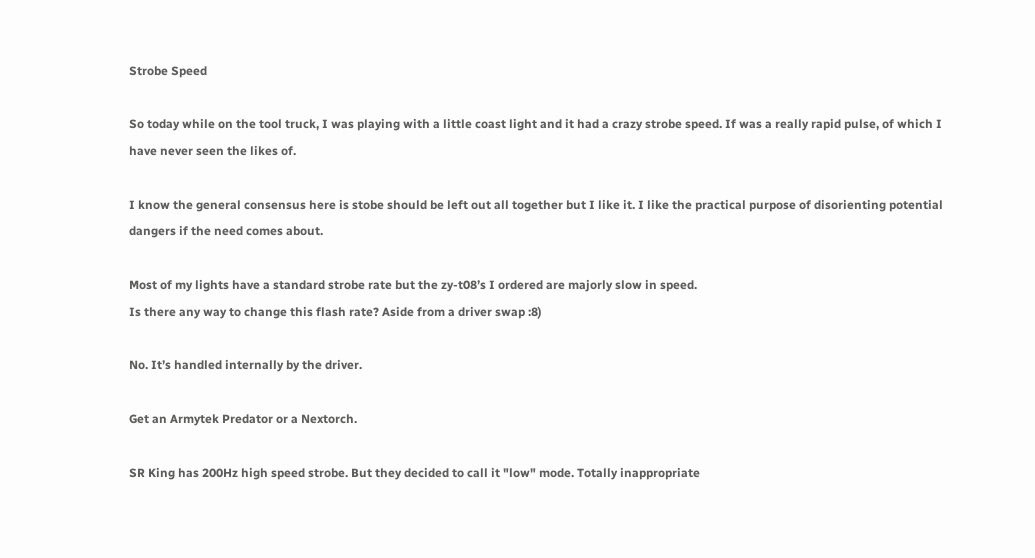Strobe Speed

So today while on the tool truck, I was playing with a little coast light and it had a crazy strobe speed. If was a really rapid pulse, of which I have never seen the likes of.

I know the general consensus here is stobe should be left out all together but I like it. I like the practical purpose of disorienting potential dangers if the need comes about.

Most of my lights have a standard strobe rate but the zy-t08’s I ordered are majorly slow in speed.
Is there any way to change this flash rate? Aside from a driver swap :8)

No. It’s handled internally by the driver.

Get an Armytek Predator or a Nextorch.

SR King has 200Hz high speed strobe. But they decided to call it "low" mode. Totally inappropriate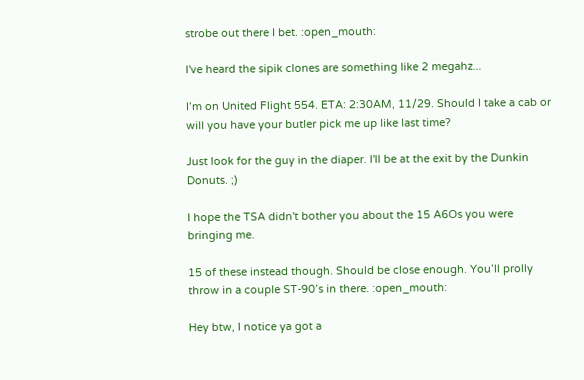strobe out there I bet. :open_mouth:

I've heard the sipik clones are something like 2 megahz...

I’m on United Flight 554. ETA: 2:30AM, 11/29. Should I take a cab or will you have your butler pick me up like last time?

Just look for the guy in the diaper. I'll be at the exit by the Dunkin Donuts. ;)

I hope the TSA didn't bother you about the 15 A6Os you were bringing me.

15 of these instead though. Should be close enough. You’ll prolly throw in a couple ST-90’s in there. :open_mouth:

Hey btw, I notice ya got a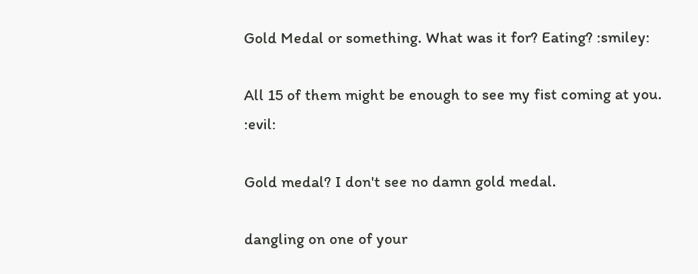Gold Medal or something. What was it for? Eating? :smiley:

All 15 of them might be enough to see my fist coming at you. :evil:

Gold medal? I don't see no damn gold medal.

dangling on one of your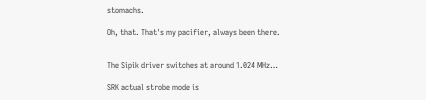stomachs.

Oh, that. That's my pacifier, always been there.


The Sipik driver switches at around 1.024 MHz…

SRK actual strobe mode is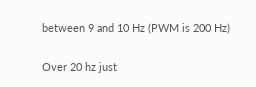between 9 and 10 Hz (PWM is 200 Hz)

Over 20 hz just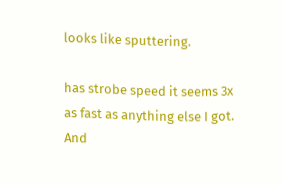looks like sputtering.

has strobe speed it seems 3x as fast as anything else I got. And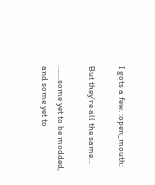I gots a few. :open_mouth:

But they’re all the same…

…….some yet to be modded, and some yet to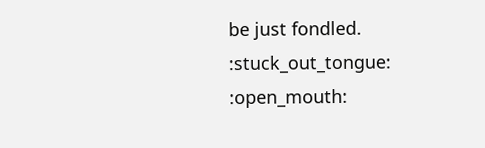be just fondled. :stuck_out_tongue: :open_mouth: